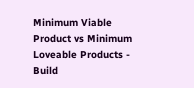Minimum Viable Product vs Minimum Loveable Products - Build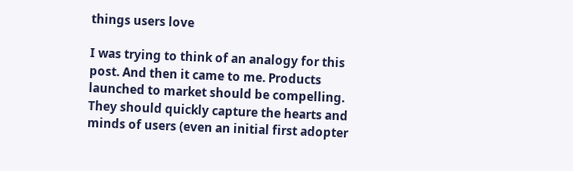things users love

I was trying to think of an analogy for this post. And then it came to me. Products launched to market should be compelling. They should quickly capture the hearts and minds of users (even an initial first adopter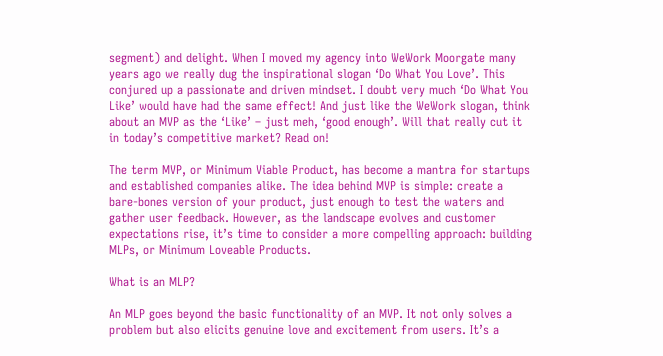segment) and delight. When I moved my agency into WeWork Moorgate many years ago we really dug the inspirational slogan ‘Do What You Love’. This conjured up a passionate and driven mindset. I doubt very much ‘Do What You Like’ would have had the same effect! And just like the WeWork slogan, think about an MVP as the ‘Like’ – just meh, ‘good enough’. Will that really cut it in today’s competitive market? Read on!

The term MVP, or Minimum Viable Product, has become a mantra for startups and established companies alike. The idea behind MVP is simple: create a bare-bones version of your product, just enough to test the waters and gather user feedback. However, as the landscape evolves and customer expectations rise, it’s time to consider a more compelling approach: building MLPs, or Minimum Loveable Products.

What is an MLP?

An MLP goes beyond the basic functionality of an MVP. It not only solves a problem but also elicits genuine love and excitement from users. It’s a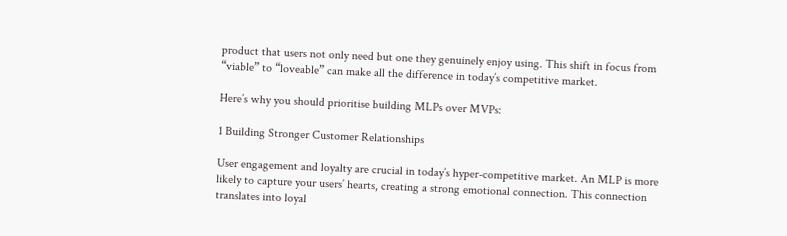product that users not only need but one they genuinely enjoy using. This shift in focus from “viable” to “loveable” can make all the difference in today’s competitive market.

Here’s why you should prioritise building MLPs over MVPs:

1 Building Stronger Customer Relationships

User engagement and loyalty are crucial in today’s hyper-competitive market. An MLP is more likely to capture your users’ hearts, creating a strong emotional connection. This connection translates into loyal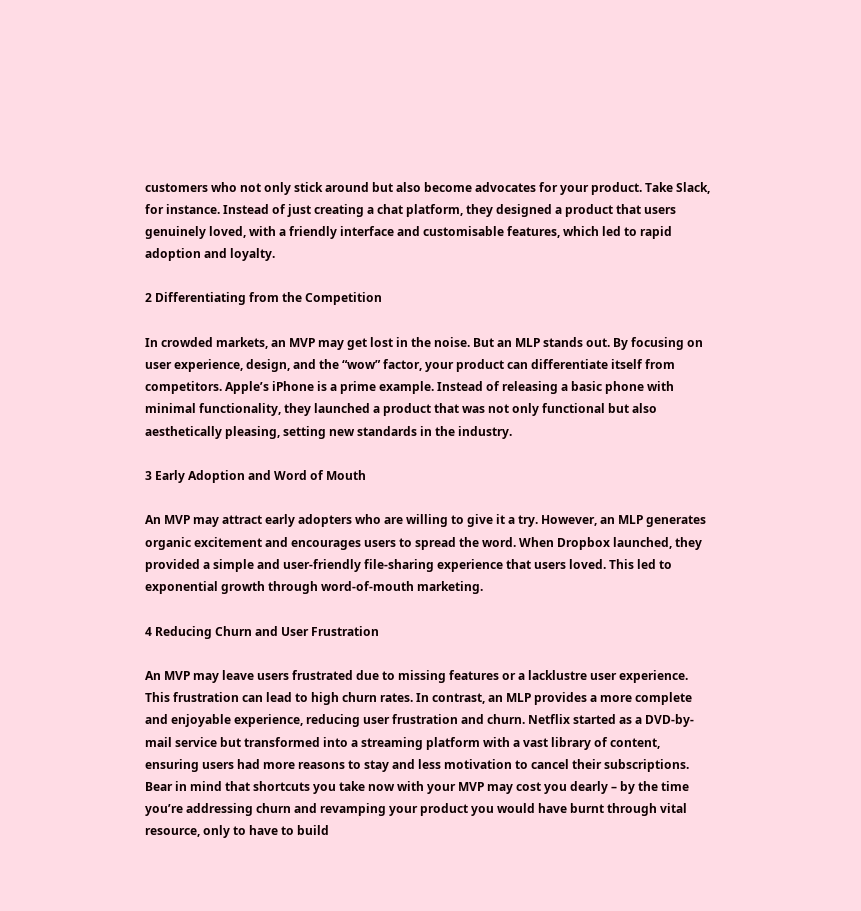customers who not only stick around but also become advocates for your product. Take Slack, for instance. Instead of just creating a chat platform, they designed a product that users genuinely loved, with a friendly interface and customisable features, which led to rapid adoption and loyalty.

2 Differentiating from the Competition

In crowded markets, an MVP may get lost in the noise. But an MLP stands out. By focusing on user experience, design, and the “wow” factor, your product can differentiate itself from competitors. Apple’s iPhone is a prime example. Instead of releasing a basic phone with minimal functionality, they launched a product that was not only functional but also aesthetically pleasing, setting new standards in the industry.

3 Early Adoption and Word of Mouth

An MVP may attract early adopters who are willing to give it a try. However, an MLP generates organic excitement and encourages users to spread the word. When Dropbox launched, they provided a simple and user-friendly file-sharing experience that users loved. This led to exponential growth through word-of-mouth marketing.

4 Reducing Churn and User Frustration

An MVP may leave users frustrated due to missing features or a lacklustre user experience. This frustration can lead to high churn rates. In contrast, an MLP provides a more complete and enjoyable experience, reducing user frustration and churn. Netflix started as a DVD-by-mail service but transformed into a streaming platform with a vast library of content, ensuring users had more reasons to stay and less motivation to cancel their subscriptions. Bear in mind that shortcuts you take now with your MVP may cost you dearly – by the time you’re addressing churn and revamping your product you would have burnt through vital resource, only to have to build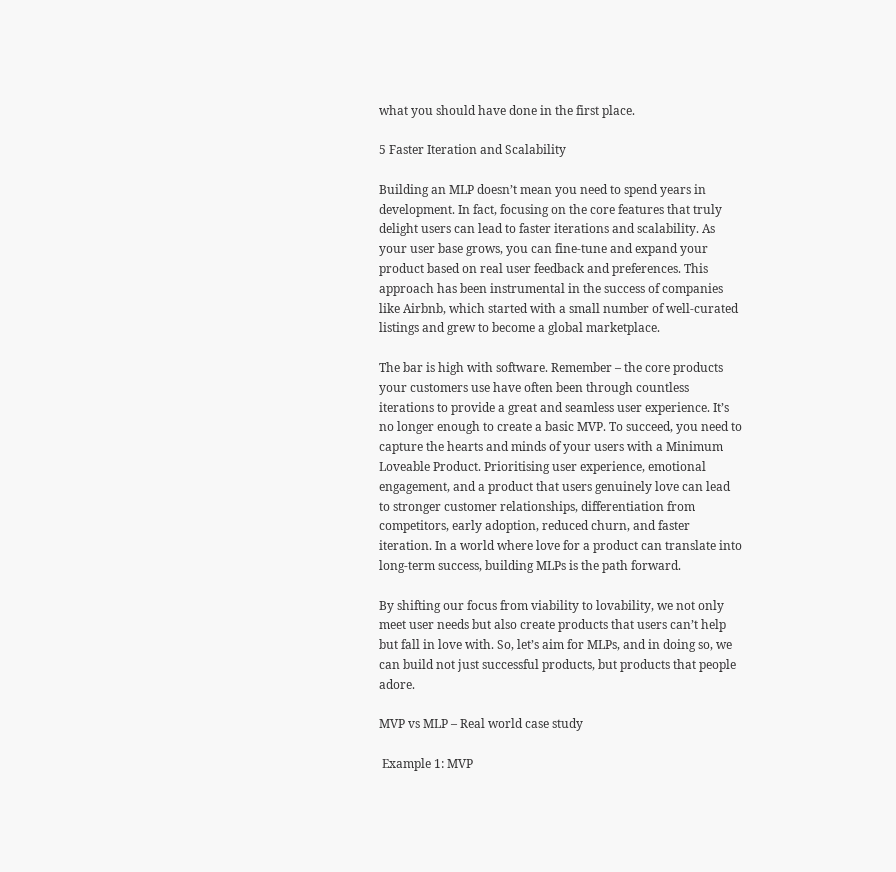what you should have done in the first place.

5 Faster Iteration and Scalability

Building an MLP doesn’t mean you need to spend years in development. In fact, focusing on the core features that truly delight users can lead to faster iterations and scalability. As your user base grows, you can fine-tune and expand your product based on real user feedback and preferences. This approach has been instrumental in the success of companies like Airbnb, which started with a small number of well-curated listings and grew to become a global marketplace.

The bar is high with software. Remember – the core products your customers use have often been through countless iterations to provide a great and seamless user experience. It’s no longer enough to create a basic MVP. To succeed, you need to capture the hearts and minds of your users with a Minimum Loveable Product. Prioritising user experience, emotional engagement, and a product that users genuinely love can lead to stronger customer relationships, differentiation from competitors, early adoption, reduced churn, and faster iteration. In a world where love for a product can translate into long-term success, building MLPs is the path forward.

By shifting our focus from viability to lovability, we not only meet user needs but also create products that users can’t help but fall in love with. So, let’s aim for MLPs, and in doing so, we can build not just successful products, but products that people adore.

MVP vs MLP – Real world case study

 Example 1: MVP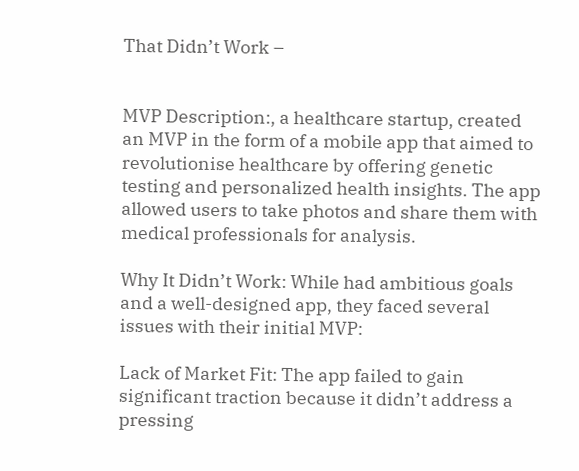That Didn’t Work –


MVP Description:, a healthcare startup, created an MVP in the form of a mobile app that aimed to revolutionise healthcare by offering genetic testing and personalized health insights. The app allowed users to take photos and share them with medical professionals for analysis.

Why It Didn’t Work: While had ambitious goals and a well-designed app, they faced several issues with their initial MVP:

Lack of Market Fit: The app failed to gain significant traction because it didn’t address a pressing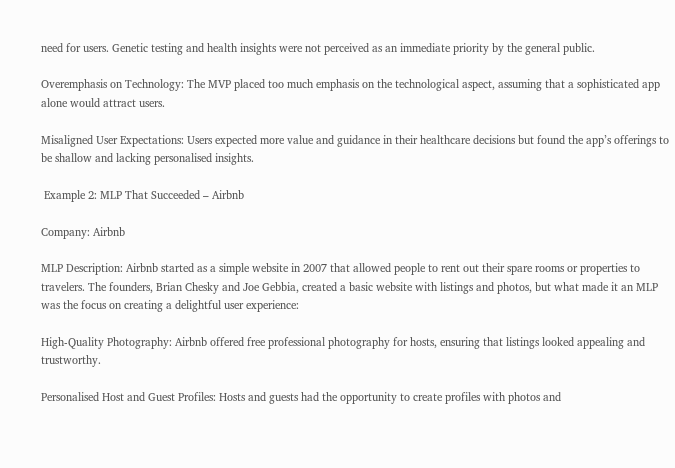need for users. Genetic testing and health insights were not perceived as an immediate priority by the general public.

Overemphasis on Technology: The MVP placed too much emphasis on the technological aspect, assuming that a sophisticated app alone would attract users.

Misaligned User Expectations: Users expected more value and guidance in their healthcare decisions but found the app’s offerings to be shallow and lacking personalised insights.

 Example 2: MLP That Succeeded – Airbnb

Company: Airbnb

MLP Description: Airbnb started as a simple website in 2007 that allowed people to rent out their spare rooms or properties to travelers. The founders, Brian Chesky and Joe Gebbia, created a basic website with listings and photos, but what made it an MLP was the focus on creating a delightful user experience:

High-Quality Photography: Airbnb offered free professional photography for hosts, ensuring that listings looked appealing and trustworthy.

Personalised Host and Guest Profiles: Hosts and guests had the opportunity to create profiles with photos and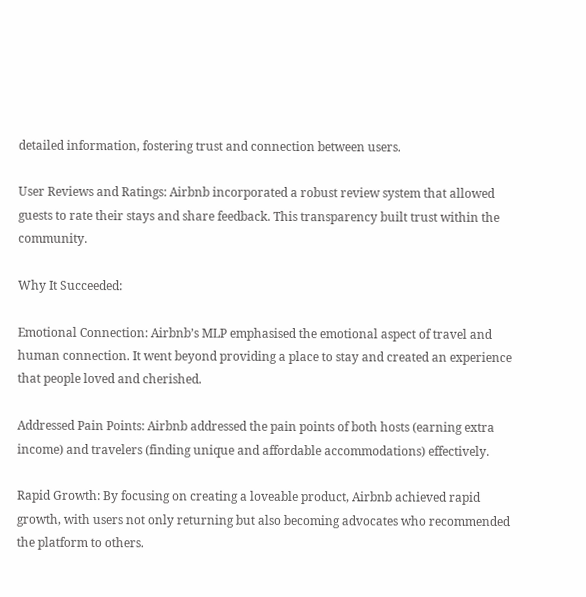detailed information, fostering trust and connection between users.

User Reviews and Ratings: Airbnb incorporated a robust review system that allowed guests to rate their stays and share feedback. This transparency built trust within the community.

Why It Succeeded:

Emotional Connection: Airbnb’s MLP emphasised the emotional aspect of travel and human connection. It went beyond providing a place to stay and created an experience that people loved and cherished.

Addressed Pain Points: Airbnb addressed the pain points of both hosts (earning extra income) and travelers (finding unique and affordable accommodations) effectively.

Rapid Growth: By focusing on creating a loveable product, Airbnb achieved rapid growth, with users not only returning but also becoming advocates who recommended the platform to others.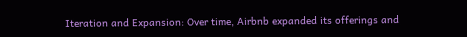Iteration and Expansion: Over time, Airbnb expanded its offerings and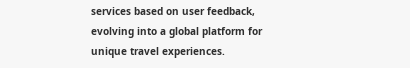services based on user feedback, evolving into a global platform for unique travel experiences.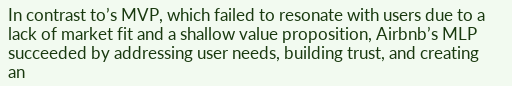In contrast to’s MVP, which failed to resonate with users due to a lack of market fit and a shallow value proposition, Airbnb’s MLP succeeded by addressing user needs, building trust, and creating an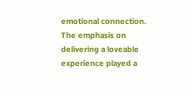emotional connection. The emphasis on delivering a loveable experience played a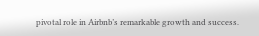pivotal role in Airbnb’s remarkable growth and success.